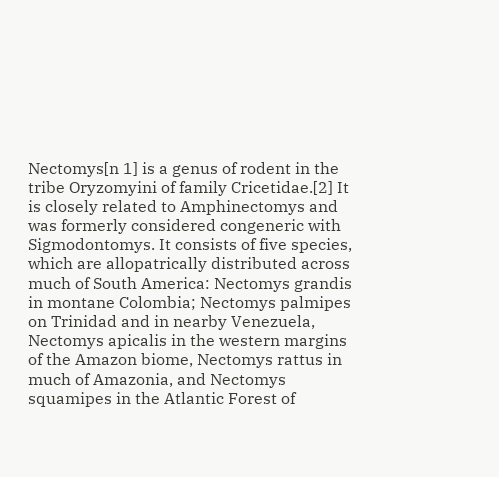Nectomys[n 1] is a genus of rodent in the tribe Oryzomyini of family Cricetidae.[2] It is closely related to Amphinectomys and was formerly considered congeneric with Sigmodontomys. It consists of five species, which are allopatrically distributed across much of South America: Nectomys grandis in montane Colombia; Nectomys palmipes on Trinidad and in nearby Venezuela, Nectomys apicalis in the western margins of the Amazon biome, Nectomys rattus in much of Amazonia, and Nectomys squamipes in the Atlantic Forest of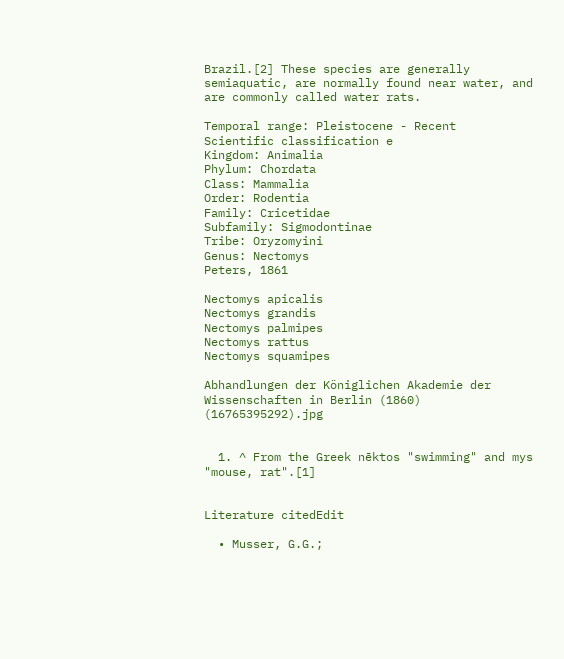Brazil.[2] These species are generally semiaquatic, are normally found near water, and are commonly called water rats.

Temporal range: Pleistocene - Recent
Scientific classification e
Kingdom: Animalia
Phylum: Chordata
Class: Mammalia
Order: Rodentia
Family: Cricetidae
Subfamily: Sigmodontinae
Tribe: Oryzomyini
Genus: Nectomys
Peters, 1861

Nectomys apicalis
Nectomys grandis
Nectomys palmipes
Nectomys rattus
Nectomys squamipes

Abhandlungen der Königlichen Akademie der Wissenschaften in Berlin (1860) (16765395292).jpg


  1. ^ From the Greek nēktos "swimming" and mys "mouse, rat".[1]


Literature citedEdit

  • Musser, G.G.;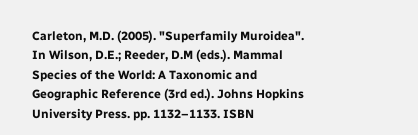Carleton, M.D. (2005). "Superfamily Muroidea". In Wilson, D.E.; Reeder, D.M (eds.). Mammal Species of the World: A Taxonomic and Geographic Reference (3rd ed.). Johns Hopkins University Press. pp. 1132–1133. ISBN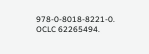978-0-8018-8221-0. OCLC 62265494.